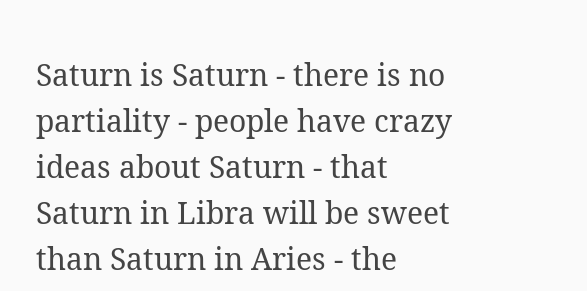Saturn is Saturn - there is no partiality - people have crazy ideas about Saturn - that Saturn in Libra will be sweet than Saturn in Aries - the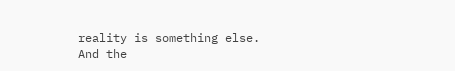reality is something else. And the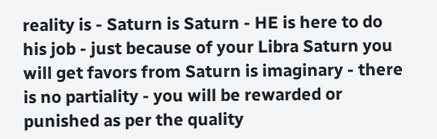reality is - Saturn is Saturn - HE is here to do his job - just because of your Libra Saturn you will get favors from Saturn is imaginary - there is no partiality - you will be rewarded or punished as per the quality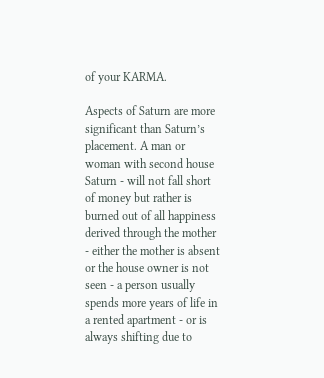of your KARMA.

Aspects of Saturn are more significant than Saturn’s placement. A man or woman with second house Saturn - will not fall short of money but rather is burned out of all happiness derived through the mother - either the mother is absent or the house owner is not seen - a person usually spends more years of life in a rented apartment - or is always shifting due to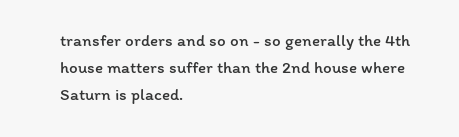transfer orders and so on - so generally the 4th house matters suffer than the 2nd house where Saturn is placed.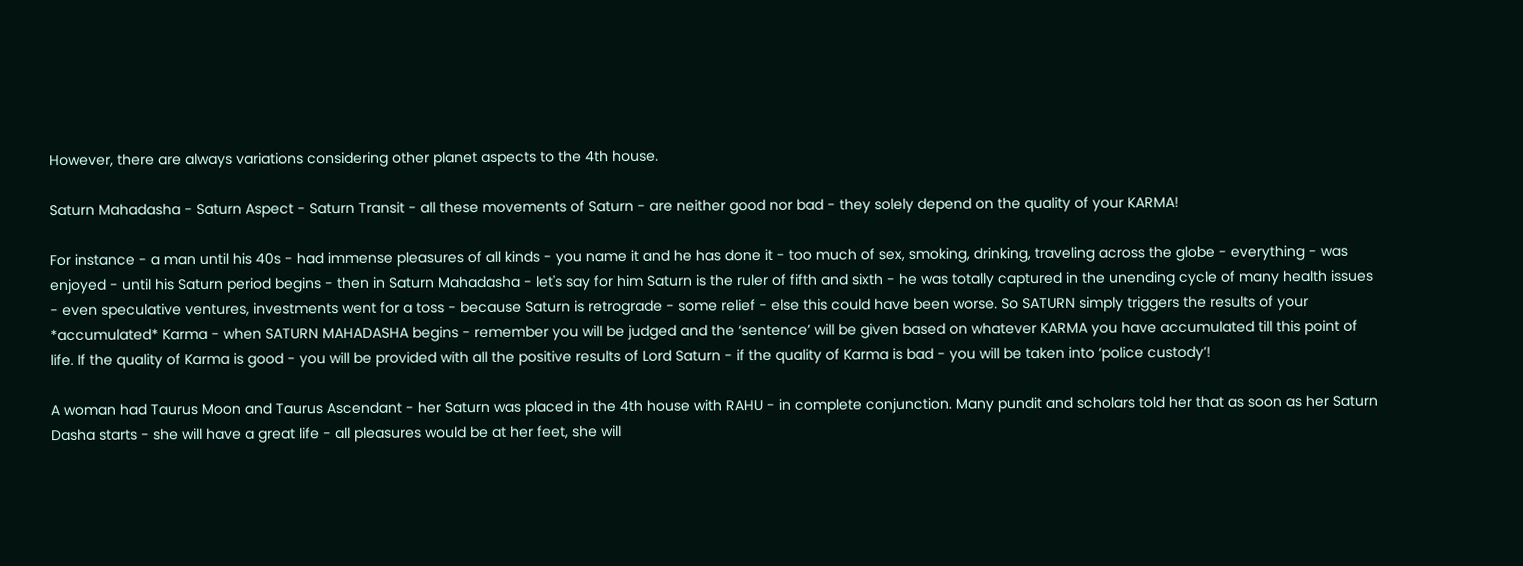However, there are always variations considering other planet aspects to the 4th house.

Saturn Mahadasha - Saturn Aspect - Saturn Transit - all these movements of Saturn - are neither good nor bad - they solely depend on the quality of your KARMA!

For instance - a man until his 40s - had immense pleasures of all kinds - you name it and he has done it - too much of sex, smoking, drinking, traveling across the globe - everything - was enjoyed - until his Saturn period begins - then in Saturn Mahadasha - let's say for him Saturn is the ruler of fifth and sixth - he was totally captured in the unending cycle of many health issues - even speculative ventures, investments went for a toss - because Saturn is retrograde - some relief - else this could have been worse. So SATURN simply triggers the results of your *accumulated* Karma - when SATURN MAHADASHA begins - remember you will be judged and the ‘sentence’ will be given based on whatever KARMA you have accumulated till this point of life. If the quality of Karma is good - you will be provided with all the positive results of Lord Saturn - if the quality of Karma is bad - you will be taken into ‘police custody’!

A woman had Taurus Moon and Taurus Ascendant - her Saturn was placed in the 4th house with RAHU - in complete conjunction. Many pundit and scholars told her that as soon as her Saturn Dasha starts - she will have a great life - all pleasures would be at her feet, she will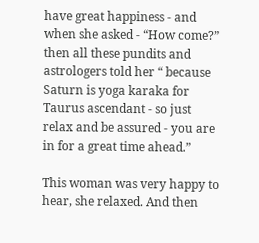have great happiness - and when she asked - “How come?” then all these pundits and astrologers told her “ because Saturn is yoga karaka for Taurus ascendant - so just relax and be assured - you are in for a great time ahead.”

This woman was very happy to hear, she relaxed. And then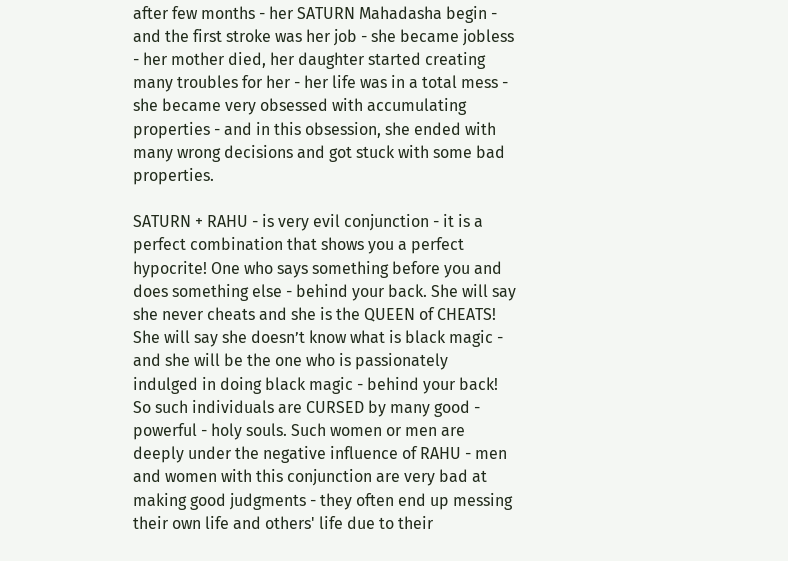after few months - her SATURN Mahadasha begin - and the first stroke was her job - she became jobless - her mother died, her daughter started creating many troubles for her - her life was in a total mess - she became very obsessed with accumulating properties - and in this obsession, she ended with many wrong decisions and got stuck with some bad properties.

SATURN + RAHU - is very evil conjunction - it is a perfect combination that shows you a perfect hypocrite! One who says something before you and does something else - behind your back. She will say she never cheats and she is the QUEEN of CHEATS! She will say she doesn’t know what is black magic - and she will be the one who is passionately indulged in doing black magic - behind your back! So such individuals are CURSED by many good - powerful - holy souls. Such women or men are deeply under the negative influence of RAHU - men and women with this conjunction are very bad at making good judgments - they often end up messing their own life and others' life due to their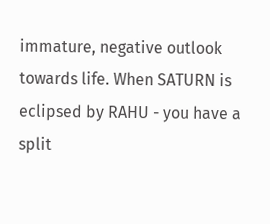immature, negative outlook towards life. When SATURN is eclipsed by RAHU - you have a split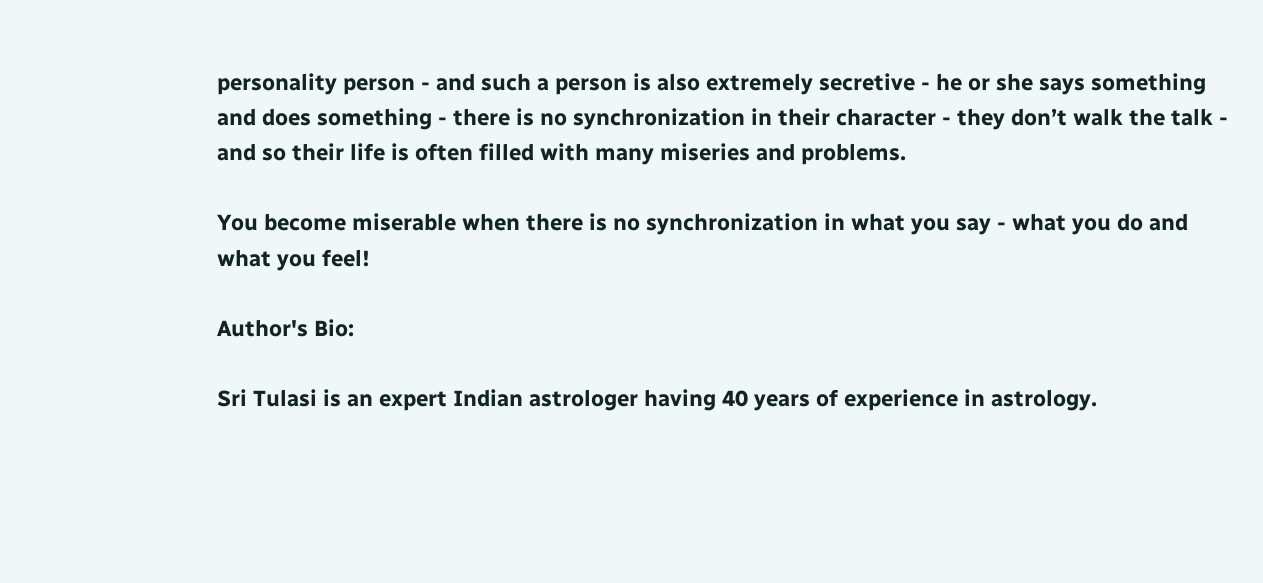personality person - and such a person is also extremely secretive - he or she says something and does something - there is no synchronization in their character - they don’t walk the talk - and so their life is often filled with many miseries and problems.

You become miserable when there is no synchronization in what you say - what you do and what you feel!

Author's Bio:

Sri Tulasi is an expert Indian astrologer having 40 years of experience in astrology.